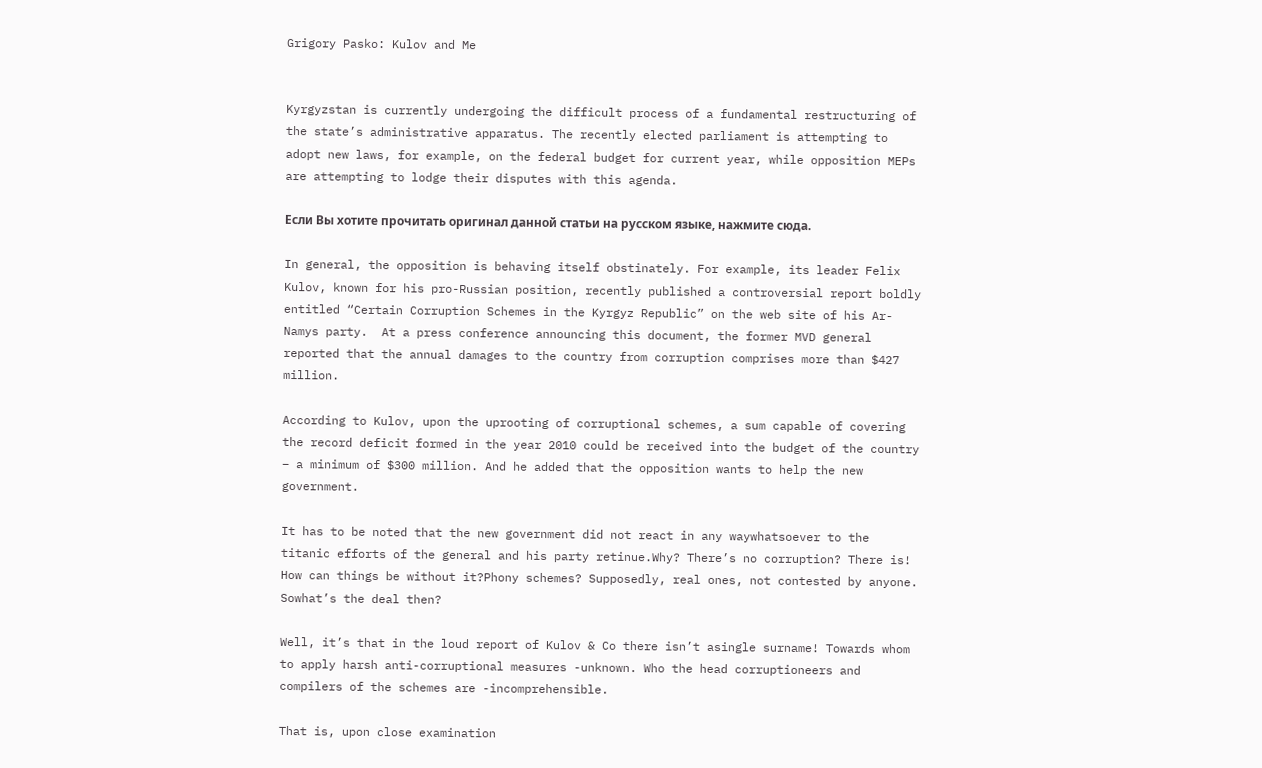Grigory Pasko: Kulov and Me


Kyrgyzstan is currently undergoing the difficult process of a fundamental restructuring of the state’s administrative apparatus. The recently elected parliament is attempting to adopt new laws, for example, on the federal budget for current year, while opposition MEPs are attempting to lodge their disputes with this agenda.

Если Вы хотите прочитать оригинал данной статьи на русском языке, нажмите сюда.

In general, the opposition is behaving itself obstinately. For example, its leader Felix Kulov, known for his pro-Russian position, recently published a controversial report boldly entitled “Certain Corruption Schemes in the Kyrgyz Republic” on the web site of his Ar-Namys party.  At a press conference announcing this document, the former MVD general reported that the annual damages to the country from corruption comprises more than $427 million.

According to Kulov, upon the uprooting of corruptional schemes, a sum capable of covering the record deficit formed in the year 2010 could be received into the budget of the country – a minimum of $300 million. And he added that the opposition wants to help the new government.

It has to be noted that the new government did not react in any waywhatsoever to the titanic efforts of the general and his party retinue.Why? There’s no corruption? There is! How can things be without it?Phony schemes? Supposedly, real ones, not contested by anyone. Sowhat’s the deal then?

Well, it’s that in the loud report of Kulov & Co there isn’t asingle surname! Towards whom to apply harsh anti-corruptional measures -unknown. Who the head corruptioneers and compilers of the schemes are -incomprehensible.

That is, upon close examination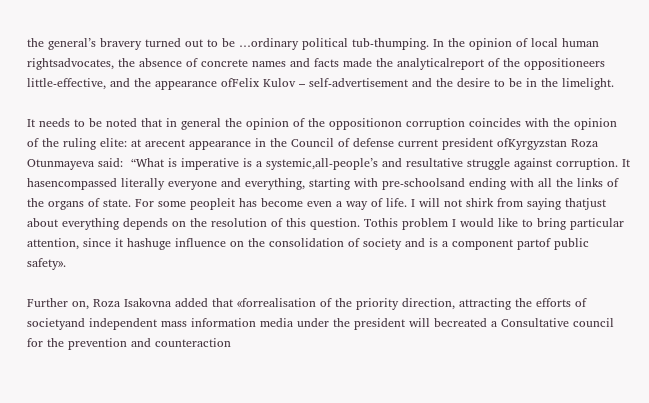the general’s bravery turned out to be …ordinary political tub-thumping. In the opinion of local human rightsadvocates, the absence of concrete names and facts made the analyticalreport of the oppositioneers little-effective, and the appearance ofFelix Kulov – self-advertisement and the desire to be in the limelight.

It needs to be noted that in general the opinion of the oppositionon corruption coincides with the opinion of the ruling elite: at arecent appearance in the Council of defense current president ofKyrgyzstan Roza Otunmayeva said:  “What is imperative is a systemic,all-people’s and resultative struggle against corruption. It hasencompassed literally everyone and everything, starting with pre-schoolsand ending with all the links of the organs of state. For some peopleit has become even a way of life. I will not shirk from saying thatjust about everything depends on the resolution of this question. Tothis problem I would like to bring particular attention, since it hashuge influence on the consolidation of society and is a component partof public safety».

Further on, Roza Isakovna added that «forrealisation of the priority direction, attracting the efforts of societyand independent mass information media under the president will becreated a Consultative council for the prevention and counteraction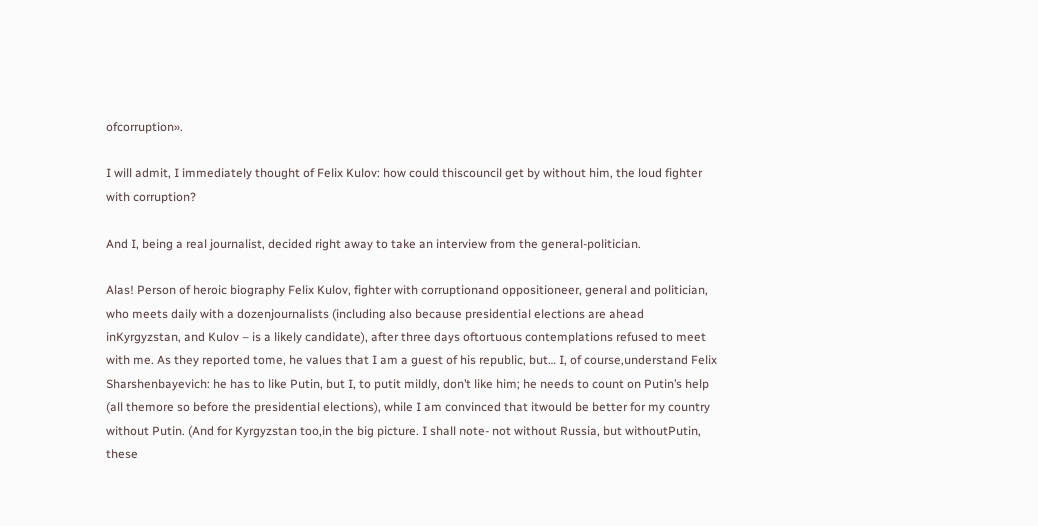ofcorruption».

I will admit, I immediately thought of Felix Kulov: how could thiscouncil get by without him, the loud fighter with corruption?

And I, being a real journalist, decided right away to take an interview from the general-politician.

Alas! Person of heroic biography Felix Kulov, fighter with corruptionand oppositioneer, general and politician, who meets daily with a dozenjournalists (including also because presidential elections are ahead inKyrgyzstan, and Kulov – is a likely candidate), after three days oftortuous contemplations refused to meet with me. As they reported tome, he values that I am a guest of his republic, but… I, of course,understand Felix Sharshenbayevich: he has to like Putin, but I, to putit mildly, don’t like him; he needs to count on Putin’s help (all themore so before the presidential elections), while I am convinced that itwould be better for my country without Putin. (And for Kyrgyzstan too,in the big picture. I shall note- not without Russia, but withoutPutin, these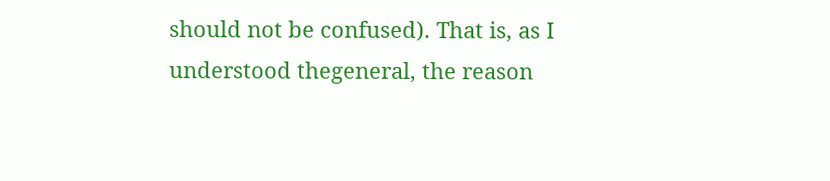should not be confused). That is, as I understood thegeneral, the reason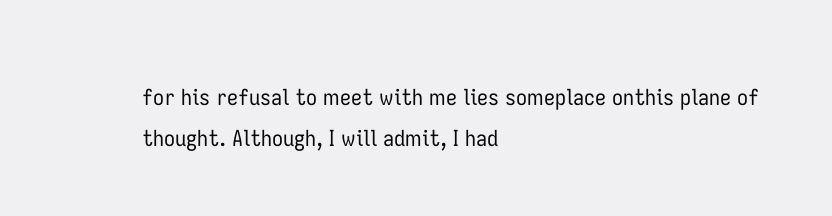for his refusal to meet with me lies someplace onthis plane of thought. Although, I will admit, I had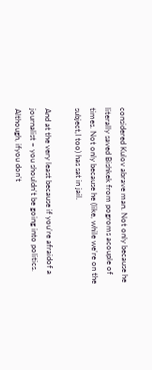considered Kulov abrave man. Not only because he literally saved Bishkek from pogroms acouple of times. Not only because he (like, while we’re on the subject,I too) has sat in jail.

And at the very least because if you’re afraidof a journalist – you shouldn’t be going into politics. Although, ifyou don’t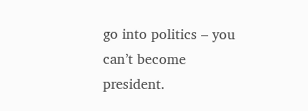go into politics – you can’t become president.